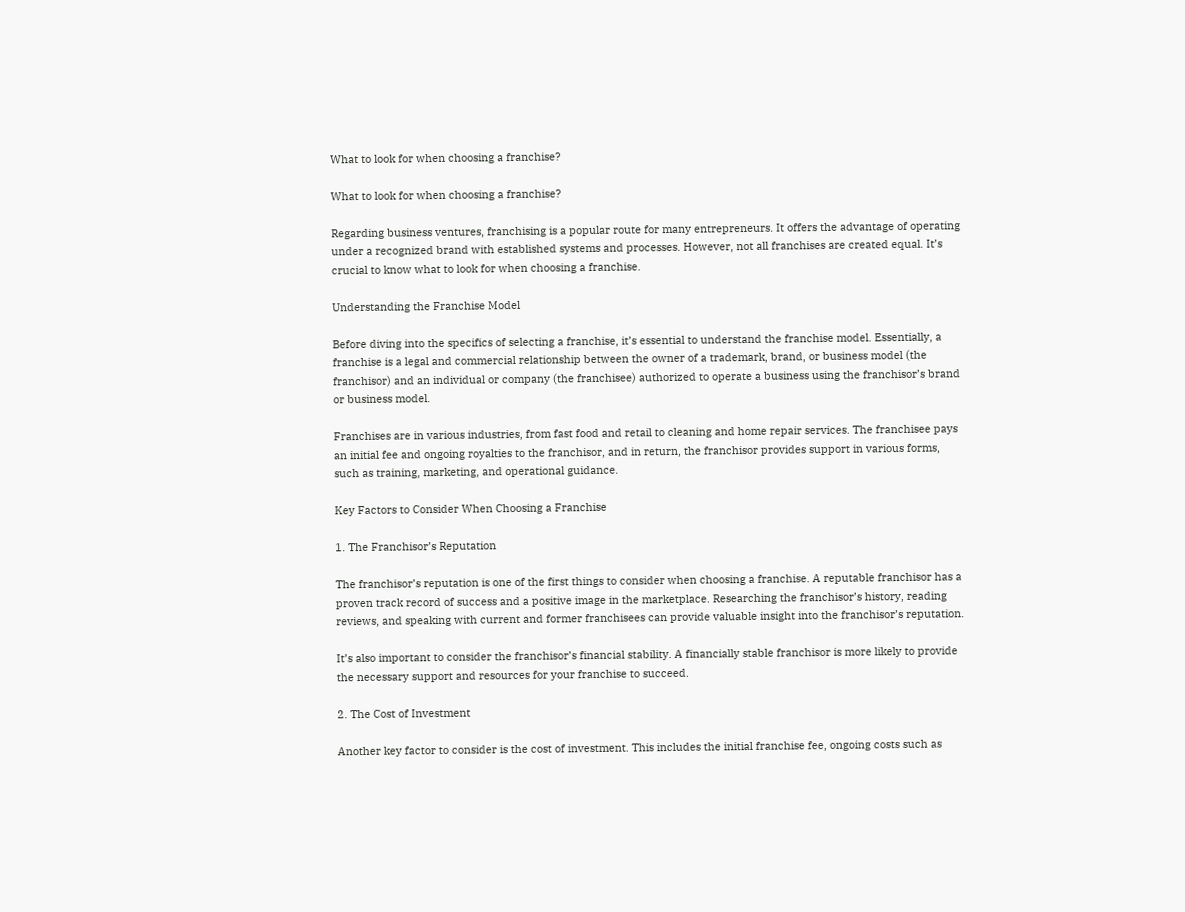What to look for when choosing a franchise?

What to look for when choosing a franchise?

Regarding business ventures, franchising is a popular route for many entrepreneurs. It offers the advantage of operating under a recognized brand with established systems and processes. However, not all franchises are created equal. It’s crucial to know what to look for when choosing a franchise.

Understanding the Franchise Model

Before diving into the specifics of selecting a franchise, it’s essential to understand the franchise model. Essentially, a franchise is a legal and commercial relationship between the owner of a trademark, brand, or business model (the franchisor) and an individual or company (the franchisee) authorized to operate a business using the franchisor’s brand or business model.

Franchises are in various industries, from fast food and retail to cleaning and home repair services. The franchisee pays an initial fee and ongoing royalties to the franchisor, and in return, the franchisor provides support in various forms, such as training, marketing, and operational guidance.

Key Factors to Consider When Choosing a Franchise

1. The Franchisor’s Reputation

The franchisor’s reputation is one of the first things to consider when choosing a franchise. A reputable franchisor has a proven track record of success and a positive image in the marketplace. Researching the franchisor’s history, reading reviews, and speaking with current and former franchisees can provide valuable insight into the franchisor’s reputation.

It’s also important to consider the franchisor’s financial stability. A financially stable franchisor is more likely to provide the necessary support and resources for your franchise to succeed.

2. The Cost of Investment

Another key factor to consider is the cost of investment. This includes the initial franchise fee, ongoing costs such as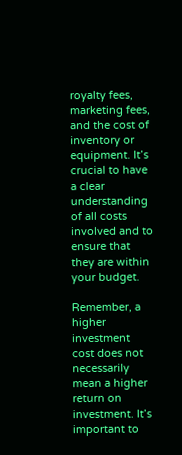royalty fees, marketing fees, and the cost of inventory or equipment. It’s crucial to have a clear understanding of all costs involved and to ensure that they are within your budget.

Remember, a higher investment cost does not necessarily mean a higher return on investment. It’s important to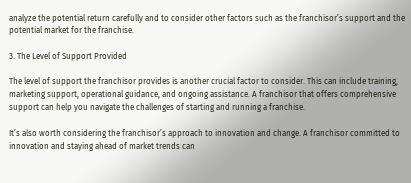analyze the potential return carefully and to consider other factors such as the franchisor’s support and the potential market for the franchise.

3. The Level of Support Provided

The level of support the franchisor provides is another crucial factor to consider. This can include training, marketing support, operational guidance, and ongoing assistance. A franchisor that offers comprehensive support can help you navigate the challenges of starting and running a franchise.

It’s also worth considering the franchisor’s approach to innovation and change. A franchisor committed to innovation and staying ahead of market trends can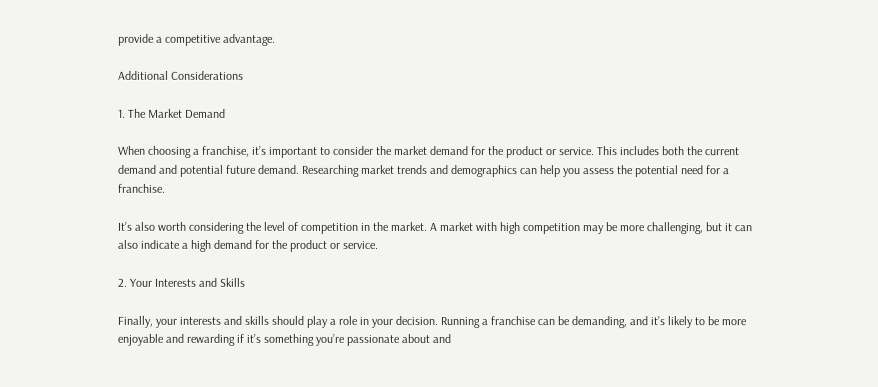provide a competitive advantage.

Additional Considerations

1. The Market Demand

When choosing a franchise, it’s important to consider the market demand for the product or service. This includes both the current demand and potential future demand. Researching market trends and demographics can help you assess the potential need for a franchise.

It’s also worth considering the level of competition in the market. A market with high competition may be more challenging, but it can also indicate a high demand for the product or service.

2. Your Interests and Skills

Finally, your interests and skills should play a role in your decision. Running a franchise can be demanding, and it’s likely to be more enjoyable and rewarding if it’s something you’re passionate about and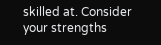skilled at. Consider your strengths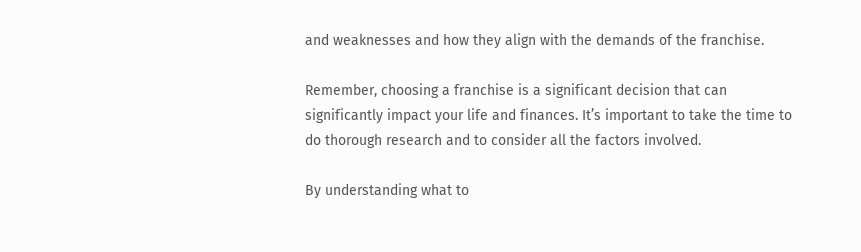and weaknesses and how they align with the demands of the franchise.

Remember, choosing a franchise is a significant decision that can significantly impact your life and finances. It’s important to take the time to do thorough research and to consider all the factors involved.

By understanding what to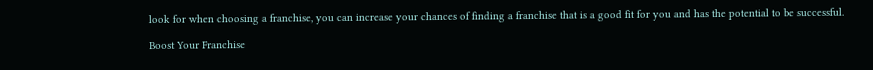look for when choosing a franchise, you can increase your chances of finding a franchise that is a good fit for you and has the potential to be successful.

Boost Your Franchise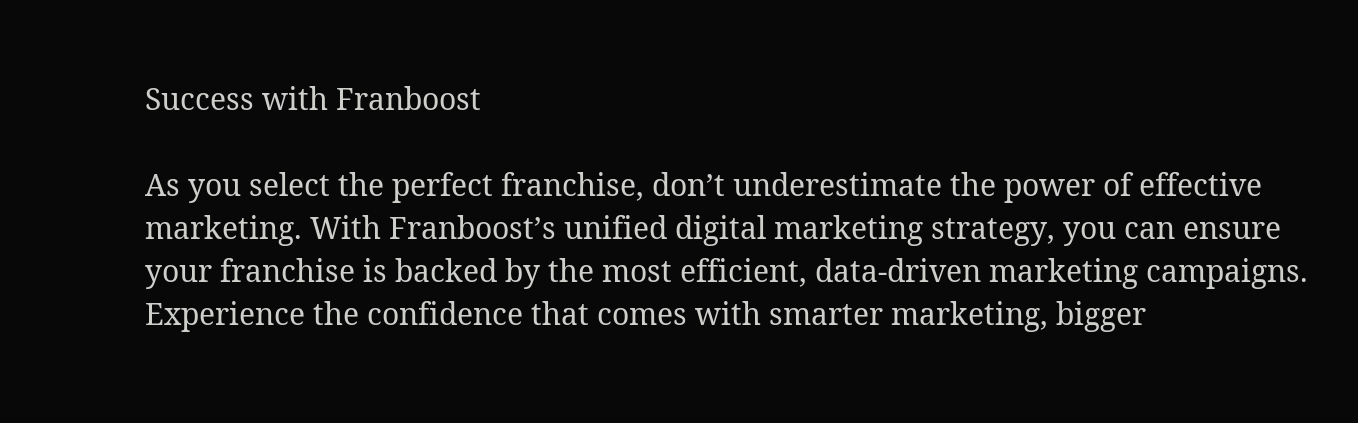Success with Franboost

As you select the perfect franchise, don’t underestimate the power of effective marketing. With Franboost’s unified digital marketing strategy, you can ensure your franchise is backed by the most efficient, data-driven marketing campaigns. Experience the confidence that comes with smarter marketing, bigger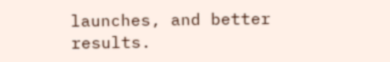launches, and better results.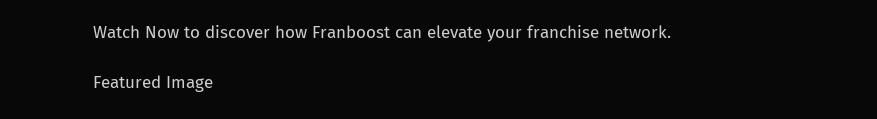Watch Now to discover how Franboost can elevate your franchise network.

Featured Image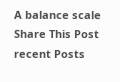A balance scale
Share This Post
recent Posts